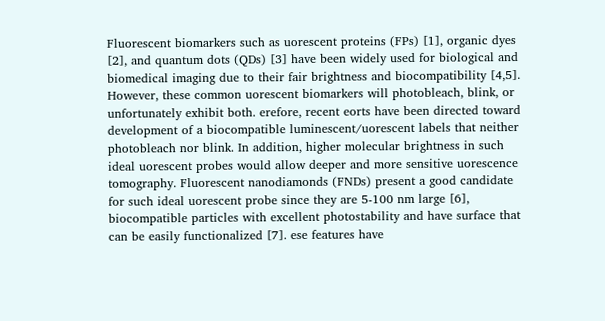Fluorescent biomarkers such as uorescent proteins (FPs) [1], organic dyes [2], and quantum dots (QDs) [3] have been widely used for biological and biomedical imaging due to their fair brightness and biocompatibility [4,5]. However, these common uorescent biomarkers will photobleach, blink, or unfortunately exhibit both. erefore, recent eorts have been directed toward development of a biocompatible luminescent/uorescent labels that neither photobleach nor blink. In addition, higher molecular brightness in such ideal uorescent probes would allow deeper and more sensitive uorescence tomography. Fluorescent nanodiamonds (FNDs) present a good candidate for such ideal uorescent probe since they are 5-100 nm large [6], biocompatible particles with excellent photostability and have surface that can be easily functionalized [7]. ese features have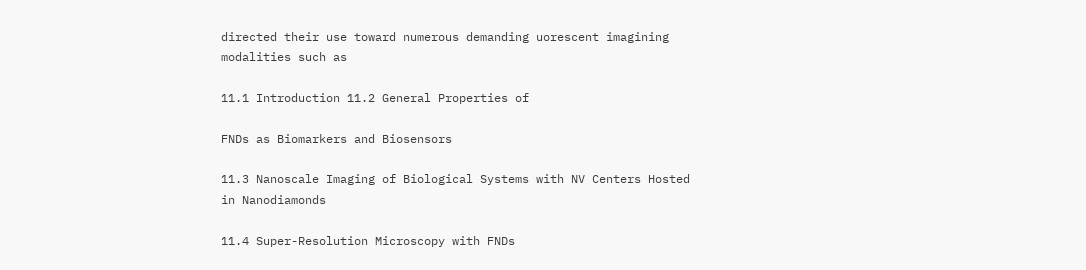directed their use toward numerous demanding uorescent imagining modalities such as

11.1 Introduction 11.2 General Properties of

FNDs as Biomarkers and Biosensors

11.3 Nanoscale Imaging of Biological Systems with NV Centers Hosted in Nanodiamonds

11.4 Super-Resolution Microscopy with FNDs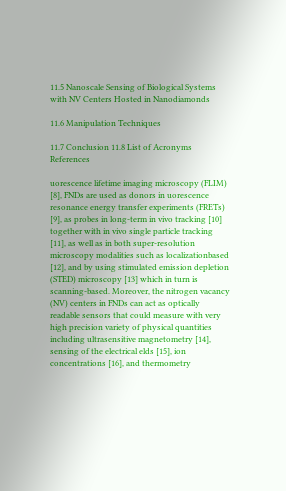11.5 Nanoscale Sensing of Biological Systems with NV Centers Hosted in Nanodiamonds

11.6 Manipulation Techniques

11.7 Conclusion 11.8 List of Acronyms References

uorescence lifetime imaging microscopy (FLIM) [8], FNDs are used as donors in uorescence resonance energy transfer experiments (FRETs) [9], as probes in long-term in vivo tracking [10] together with in vivo single particle tracking [11], as well as in both super-resolution microscopy modalities such as localizationbased [12], and by using stimulated emission depletion (STED) microscopy [13] which in turn is scanning-based. Moreover, the nitrogen vacancy (NV) centers in FNDs can act as optically readable sensors that could measure with very high precision variety of physical quantities including ultrasensitive magnetometry [14], sensing of the electrical elds [15], ion concentrations [16], and thermometry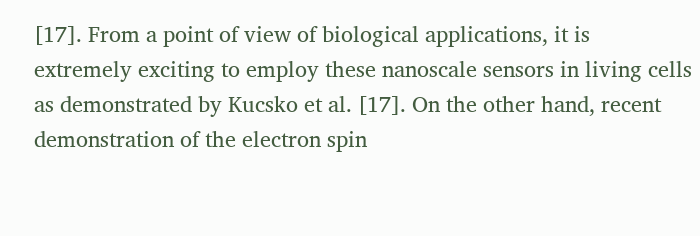[17]. From a point of view of biological applications, it is extremely exciting to employ these nanoscale sensors in living cells as demonstrated by Kucsko et al. [17]. On the other hand, recent demonstration of the electron spin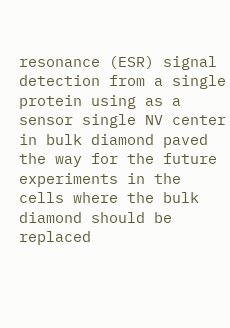resonance (ESR) signal detection from a single protein using as a sensor single NV center in bulk diamond paved the way for the future experiments in the cells where the bulk diamond should be replaced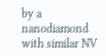by a nanodiamond with similar NV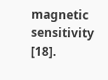magnetic sensitivity [18].